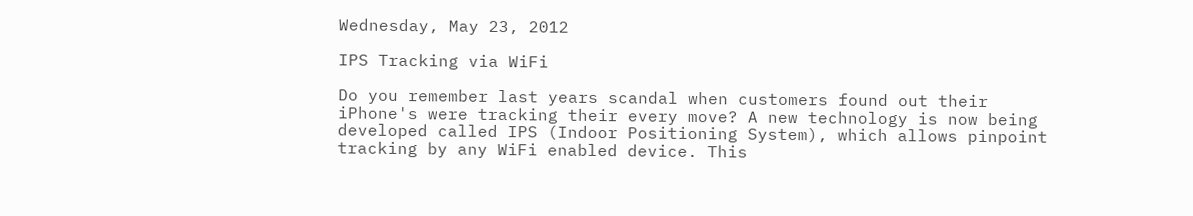Wednesday, May 23, 2012

IPS Tracking via WiFi

Do you remember last years scandal when customers found out their iPhone's were tracking their every move? A new technology is now being developed called IPS (Indoor Positioning System), which allows pinpoint tracking by any WiFi enabled device. This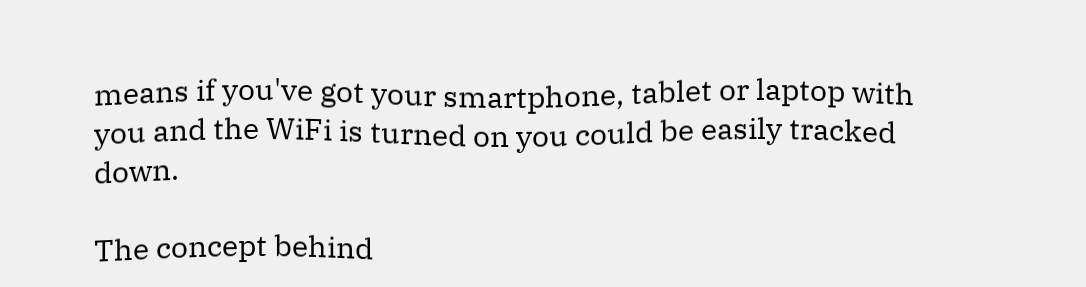means if you've got your smartphone, tablet or laptop with you and the WiFi is turned on you could be easily tracked down.

The concept behind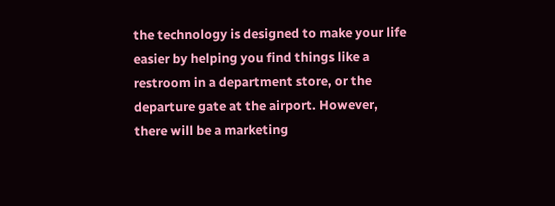the technology is designed to make your life easier by helping you find things like a restroom in a department store, or the departure gate at the airport. However, there will be a marketing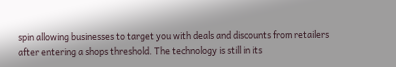spin allowing businesses to target you with deals and discounts from retailers after entering a shops threshold. The technology is still in its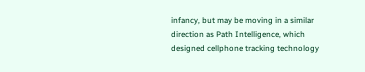infancy, but may be moving in a similar direction as Path Intelligence, which designed cellphone tracking technology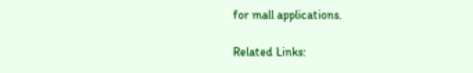for mall applications.

Related Links: